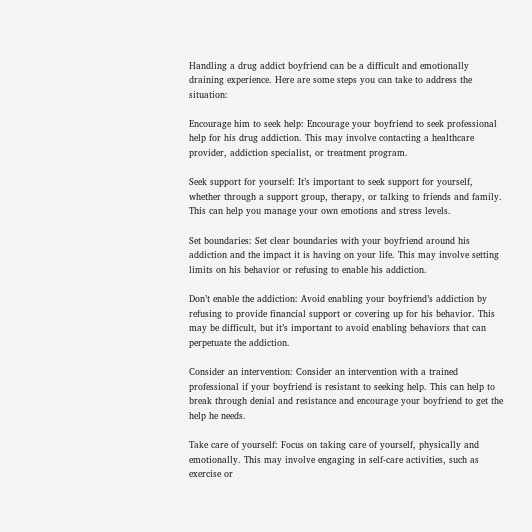Handling a drug addict boyfriend can be a difficult and emotionally draining experience. Here are some steps you can take to address the situation:

Encourage him to seek help: Encourage your boyfriend to seek professional help for his drug addiction. This may involve contacting a healthcare provider, addiction specialist, or treatment program.

Seek support for yourself: It’s important to seek support for yourself, whether through a support group, therapy, or talking to friends and family. This can help you manage your own emotions and stress levels.

Set boundaries: Set clear boundaries with your boyfriend around his addiction and the impact it is having on your life. This may involve setting limits on his behavior or refusing to enable his addiction.

Don’t enable the addiction: Avoid enabling your boyfriend’s addiction by refusing to provide financial support or covering up for his behavior. This may be difficult, but it’s important to avoid enabling behaviors that can perpetuate the addiction.

Consider an intervention: Consider an intervention with a trained professional if your boyfriend is resistant to seeking help. This can help to break through denial and resistance and encourage your boyfriend to get the help he needs.

Take care of yourself: Focus on taking care of yourself, physically and emotionally. This may involve engaging in self-care activities, such as exercise or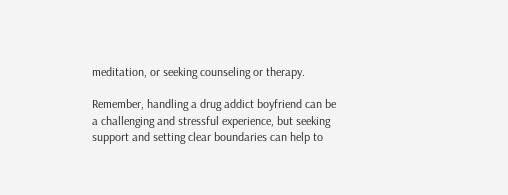meditation, or seeking counseling or therapy.

Remember, handling a drug addict boyfriend can be a challenging and stressful experience, but seeking support and setting clear boundaries can help to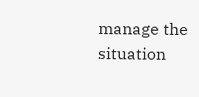manage the situation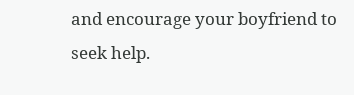and encourage your boyfriend to seek help.